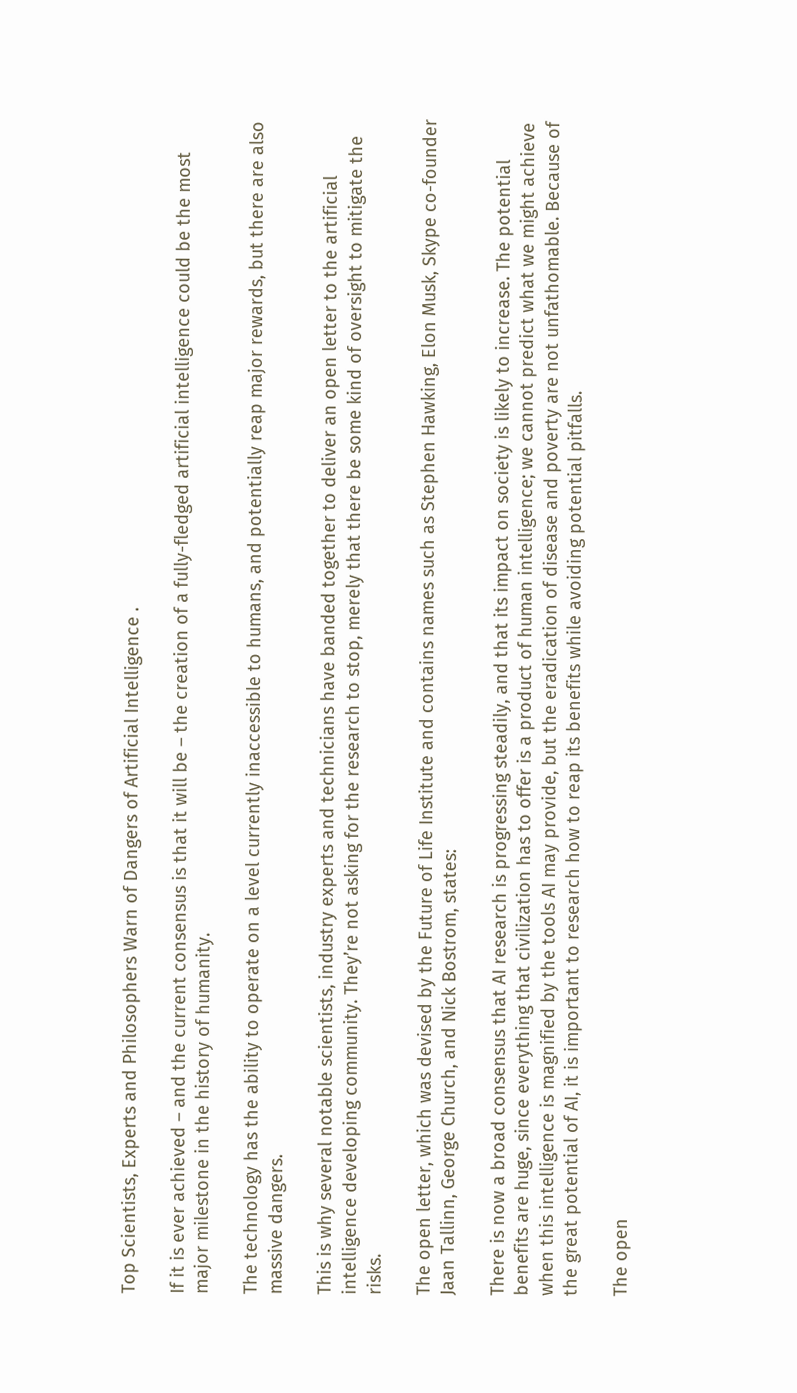Top Scientists, Experts and Philosophers Warn of Dangers of Artificial Intelligence .

If it is ever achieved – and the current consensus is that it will be – the creation of a fully-fledged artificial intelligence could be the most major milestone in the history of humanity.

The technology has the ability to operate on a level currently inaccessible to humans, and potentially reap major rewards, but there are also massive dangers.

This is why several notable scientists, industry experts and technicians have banded together to deliver an open letter to the artificial intelligence developing community. They’re not asking for the research to stop, merely that there be some kind of oversight to mitigate the risks.

The open letter, which was devised by the Future of Life Institute and contains names such as Stephen Hawking, Elon Musk, Skype co-founder Jaan Tallinn, George Church, and Nick Bostrom, states:

There is now a broad consensus that AI research is progressing steadily, and that its impact on society is likely to increase. The potential benefits are huge, since everything that civilization has to offer is a product of human intelligence; we cannot predict what we might achieve when this intelligence is magnified by the tools AI may provide, but the eradication of disease and poverty are not unfathomable. Because of the great potential of AI, it is important to research how to reap its benefits while avoiding potential pitfalls.

The open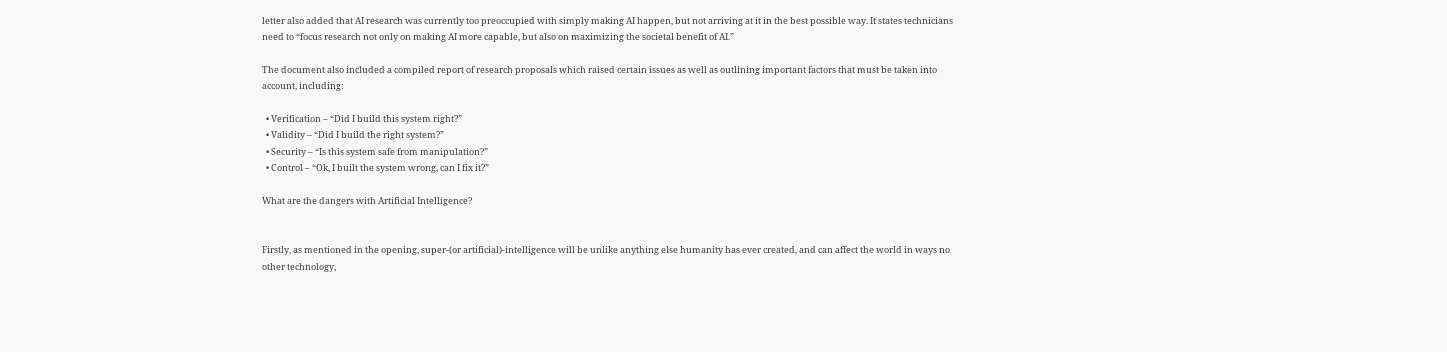letter also added that AI research was currently too preoccupied with simply making AI happen, but not arriving at it in the best possible way. It states technicians need to “focus research not only on making AI more capable, but also on maximizing the societal benefit of AI.”

The document also included a compiled report of research proposals which raised certain issues as well as outlining important factors that must be taken into account, including:

  • Verification – “Did I build this system right?”
  • Validity – “Did I build the right system?”
  • Security – “Is this system safe from manipulation?”
  • Control – “Ok, I built the system wrong, can I fix it?”

What are the dangers with Artificial Intelligence?


Firstly, as mentioned in the opening, super-(or artificial)-intelligence will be unlike anything else humanity has ever created, and can affect the world in ways no other technology,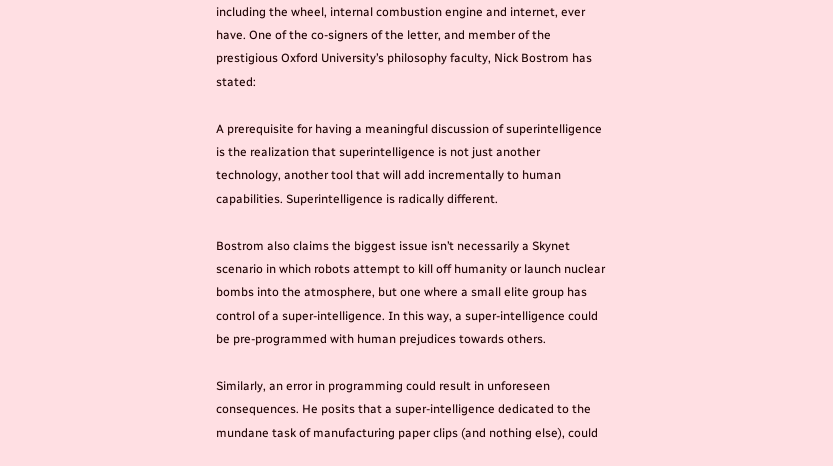including the wheel, internal combustion engine and internet, ever have. One of the co-signers of the letter, and member of the prestigious Oxford University’s philosophy faculty, Nick Bostrom has stated:

A prerequisite for having a meaningful discussion of superintelligence is the realization that superintelligence is not just another technology, another tool that will add incrementally to human capabilities. Superintelligence is radically different.

Bostrom also claims the biggest issue isn’t necessarily a Skynet scenario in which robots attempt to kill off humanity or launch nuclear bombs into the atmosphere, but one where a small elite group has control of a super-intelligence. In this way, a super-intelligence could be pre-programmed with human prejudices towards others.

Similarly, an error in programming could result in unforeseen consequences. He posits that a super-intelligence dedicated to the mundane task of manufacturing paper clips (and nothing else), could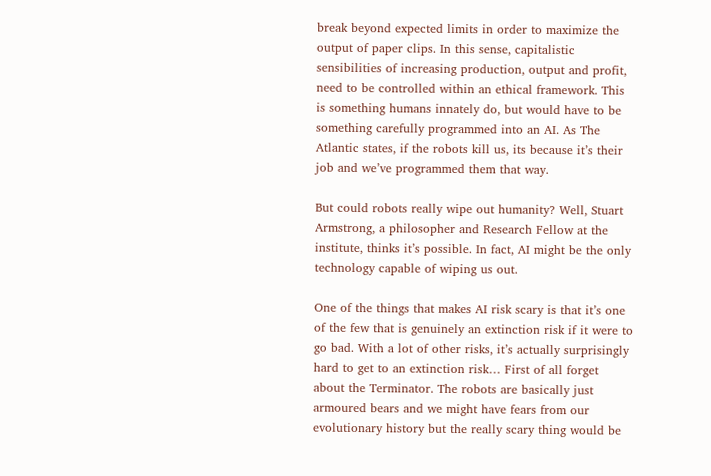break beyond expected limits in order to maximize the output of paper clips. In this sense, capitalistic sensibilities of increasing production, output and profit, need to be controlled within an ethical framework. This is something humans innately do, but would have to be something carefully programmed into an AI. As The Atlantic states, if the robots kill us, its because it’s their job and we’ve programmed them that way.

But could robots really wipe out humanity? Well, Stuart Armstrong, a philosopher and Research Fellow at the institute, thinks it’s possible. In fact, AI might be the only technology capable of wiping us out.

One of the things that makes AI risk scary is that it’s one of the few that is genuinely an extinction risk if it were to go bad. With a lot of other risks, it’s actually surprisingly hard to get to an extinction risk… First of all forget about the Terminator. The robots are basically just armoured bears and we might have fears from our evolutionary history but the really scary thing would be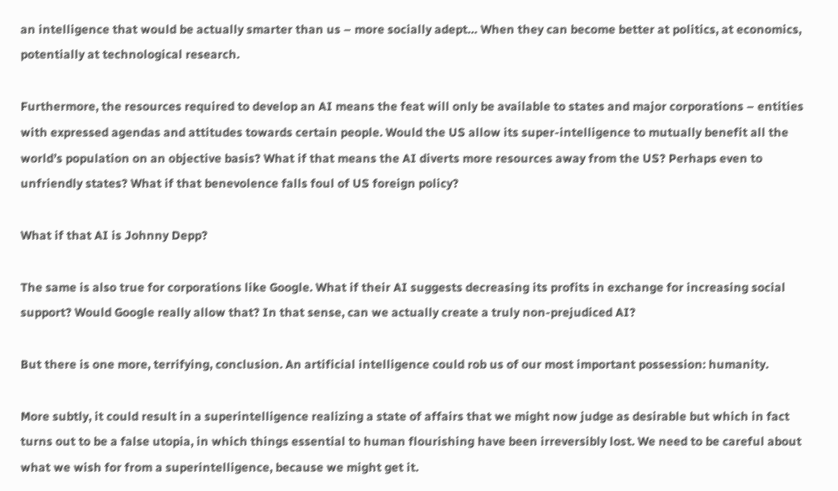an intelligence that would be actually smarter than us – more socially adept… When they can become better at politics, at economics, potentially at technological research.

Furthermore, the resources required to develop an AI means the feat will only be available to states and major corporations – entities with expressed agendas and attitudes towards certain people. Would the US allow its super-intelligence to mutually benefit all the world’s population on an objective basis? What if that means the AI diverts more resources away from the US? Perhaps even to unfriendly states? What if that benevolence falls foul of US foreign policy?

What if that AI is Johnny Depp?

The same is also true for corporations like Google. What if their AI suggests decreasing its profits in exchange for increasing social support? Would Google really allow that? In that sense, can we actually create a truly non-prejudiced AI?

But there is one more, terrifying, conclusion. An artificial intelligence could rob us of our most important possession: humanity.

More subtly, it could result in a superintelligence realizing a state of affairs that we might now judge as desirable but which in fact turns out to be a false utopia, in which things essential to human flourishing have been irreversibly lost. We need to be careful about what we wish for from a superintelligence, because we might get it.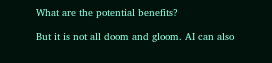What are the potential benefits?

But it is not all doom and gloom. AI can also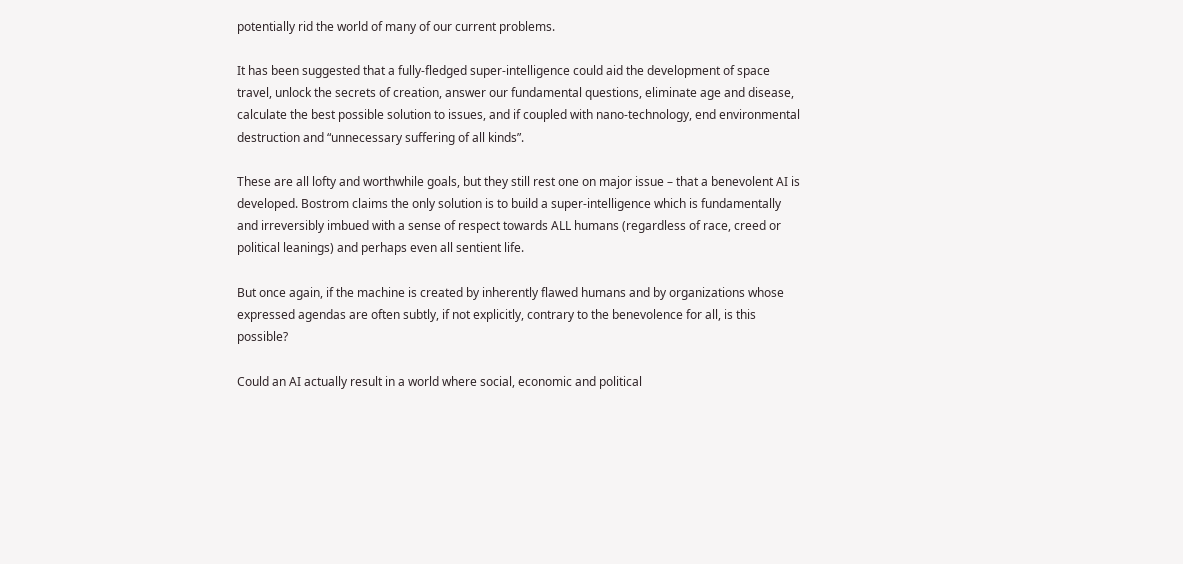potentially rid the world of many of our current problems.

It has been suggested that a fully-fledged super-intelligence could aid the development of space travel, unlock the secrets of creation, answer our fundamental questions, eliminate age and disease, calculate the best possible solution to issues, and if coupled with nano-technology, end environmental destruction and “unnecessary suffering of all kinds”.

These are all lofty and worthwhile goals, but they still rest one on major issue – that a benevolent AI is developed. Bostrom claims the only solution is to build a super-intelligence which is fundamentally and irreversibly imbued with a sense of respect towards ALL humans (regardless of race, creed or political leanings) and perhaps even all sentient life.

But once again, if the machine is created by inherently flawed humans and by organizations whose expressed agendas are often subtly, if not explicitly, contrary to the benevolence for all, is this possible?

Could an AI actually result in a world where social, economic and political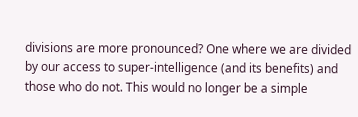divisions are more pronounced? One where we are divided by our access to super-intelligence (and its benefits) and those who do not. This would no longer be a simple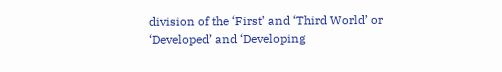division of the ‘First’ and ‘Third World’ or ‘Developed’ and ‘Developing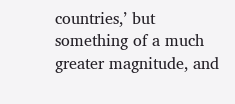countries,’ but something of a much greater magnitude, and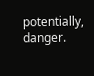potentially, danger.